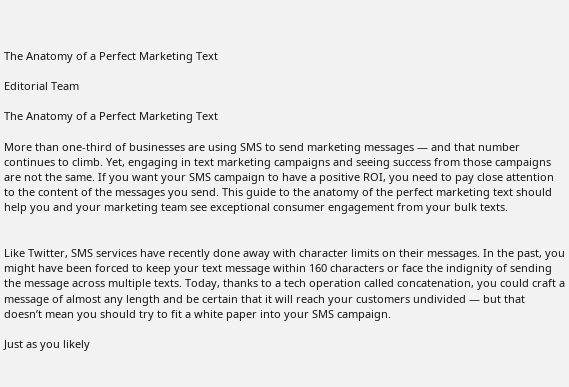The Anatomy of a Perfect Marketing Text

Editorial Team

The Anatomy of a Perfect Marketing Text

More than one-third of businesses are using SMS to send marketing messages — and that number continues to climb. Yet, engaging in text marketing campaigns and seeing success from those campaigns are not the same. If you want your SMS campaign to have a positive ROI, you need to pay close attention to the content of the messages you send. This guide to the anatomy of the perfect marketing text should help you and your marketing team see exceptional consumer engagement from your bulk texts.


Like Twitter, SMS services have recently done away with character limits on their messages. In the past, you might have been forced to keep your text message within 160 characters or face the indignity of sending the message across multiple texts. Today, thanks to a tech operation called concatenation, you could craft a message of almost any length and be certain that it will reach your customers undivided — but that doesn’t mean you should try to fit a white paper into your SMS campaign.

Just as you likely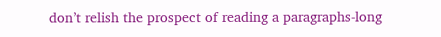don’t relish the prospect of reading a paragraphs-long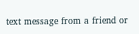text message from a friend or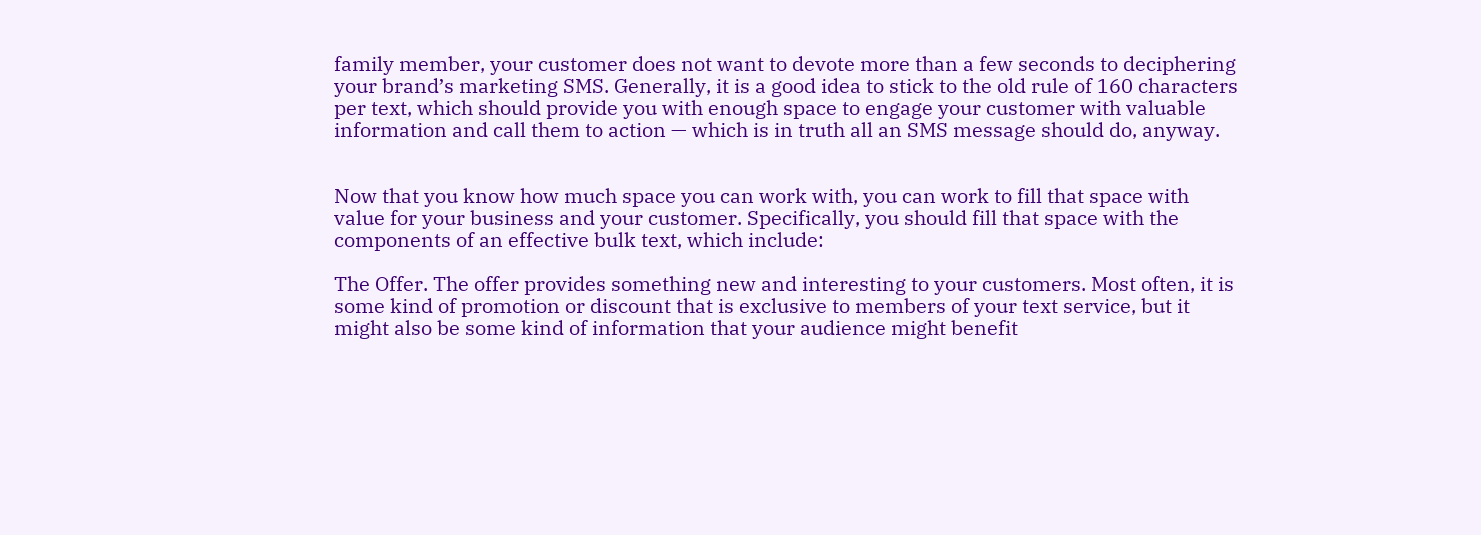family member, your customer does not want to devote more than a few seconds to deciphering your brand’s marketing SMS. Generally, it is a good idea to stick to the old rule of 160 characters per text, which should provide you with enough space to engage your customer with valuable information and call them to action — which is in truth all an SMS message should do, anyway.


Now that you know how much space you can work with, you can work to fill that space with value for your business and your customer. Specifically, you should fill that space with the components of an effective bulk text, which include:

The Offer. The offer provides something new and interesting to your customers. Most often, it is some kind of promotion or discount that is exclusive to members of your text service, but it might also be some kind of information that your audience might benefit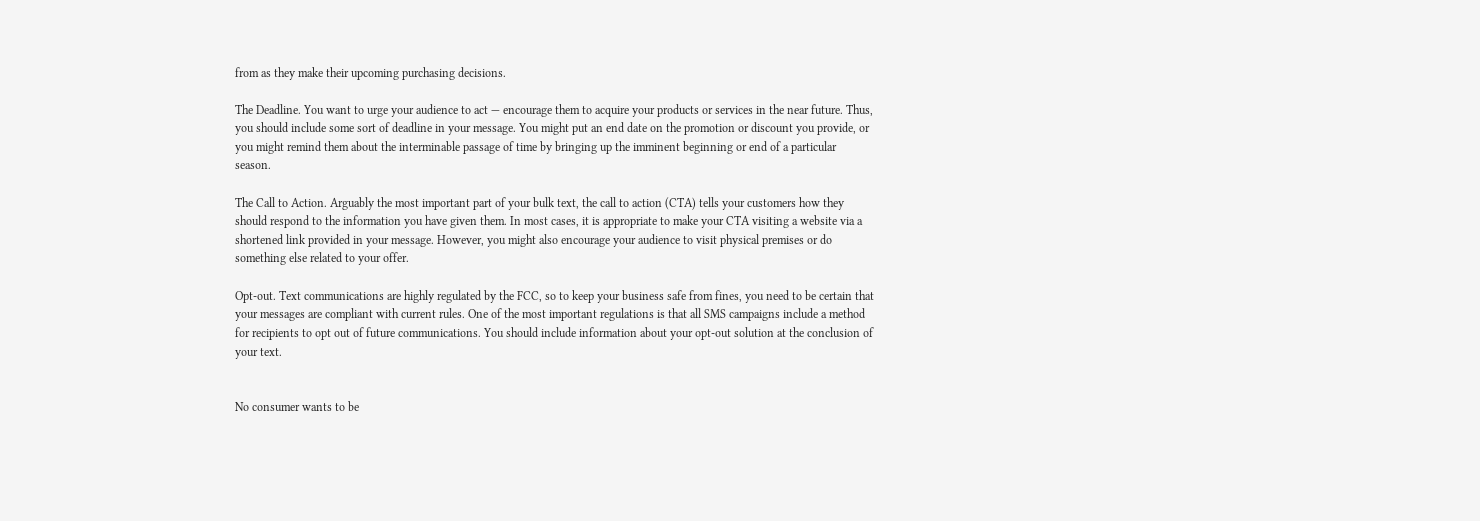from as they make their upcoming purchasing decisions.

The Deadline. You want to urge your audience to act — encourage them to acquire your products or services in the near future. Thus, you should include some sort of deadline in your message. You might put an end date on the promotion or discount you provide, or you might remind them about the interminable passage of time by bringing up the imminent beginning or end of a particular season.

The Call to Action. Arguably the most important part of your bulk text, the call to action (CTA) tells your customers how they should respond to the information you have given them. In most cases, it is appropriate to make your CTA visiting a website via a shortened link provided in your message. However, you might also encourage your audience to visit physical premises or do something else related to your offer.

Opt-out. Text communications are highly regulated by the FCC, so to keep your business safe from fines, you need to be certain that your messages are compliant with current rules. One of the most important regulations is that all SMS campaigns include a method for recipients to opt out of future communications. You should include information about your opt-out solution at the conclusion of your text.


No consumer wants to be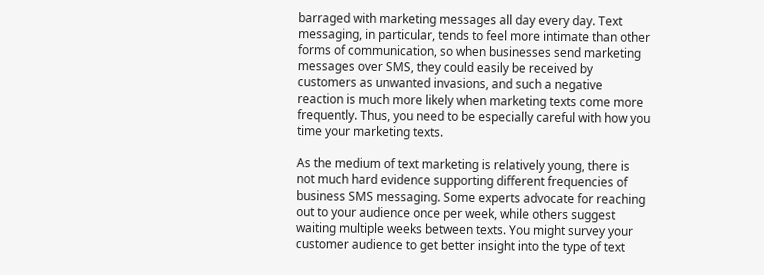barraged with marketing messages all day every day. Text messaging, in particular, tends to feel more intimate than other forms of communication, so when businesses send marketing messages over SMS, they could easily be received by customers as unwanted invasions, and such a negative reaction is much more likely when marketing texts come more frequently. Thus, you need to be especially careful with how you time your marketing texts.

As the medium of text marketing is relatively young, there is not much hard evidence supporting different frequencies of business SMS messaging. Some experts advocate for reaching out to your audience once per week, while others suggest waiting multiple weeks between texts. You might survey your customer audience to get better insight into the type of text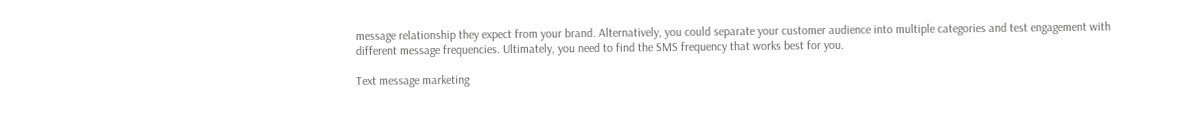message relationship they expect from your brand. Alternatively, you could separate your customer audience into multiple categories and test engagement with different message frequencies. Ultimately, you need to find the SMS frequency that works best for you.

Text message marketing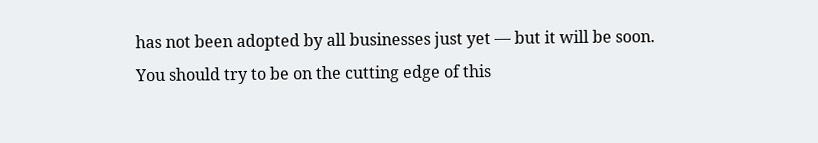has not been adopted by all businesses just yet — but it will be soon. You should try to be on the cutting edge of this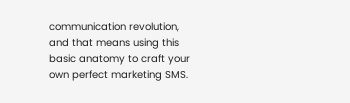communication revolution, and that means using this basic anatomy to craft your own perfect marketing SMS.